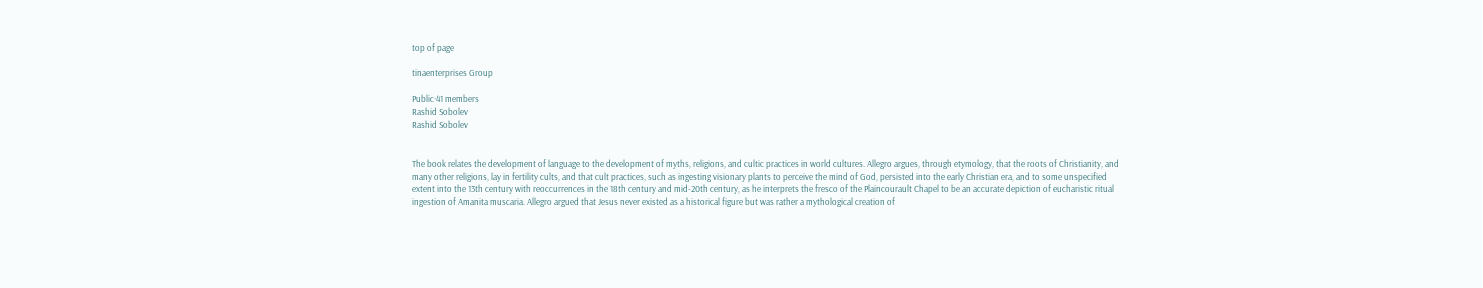top of page

tinaenterprises Group

Public·41 members
Rashid Sobolev
Rashid Sobolev


The book relates the development of language to the development of myths, religions, and cultic practices in world cultures. Allegro argues, through etymology, that the roots of Christianity, and many other religions, lay in fertility cults, and that cult practices, such as ingesting visionary plants to perceive the mind of God, persisted into the early Christian era, and to some unspecified extent into the 13th century with reoccurrences in the 18th century and mid-20th century, as he interprets the fresco of the Plaincourault Chapel to be an accurate depiction of eucharistic ritual ingestion of Amanita muscaria. Allegro argued that Jesus never existed as a historical figure but was rather a mythological creation of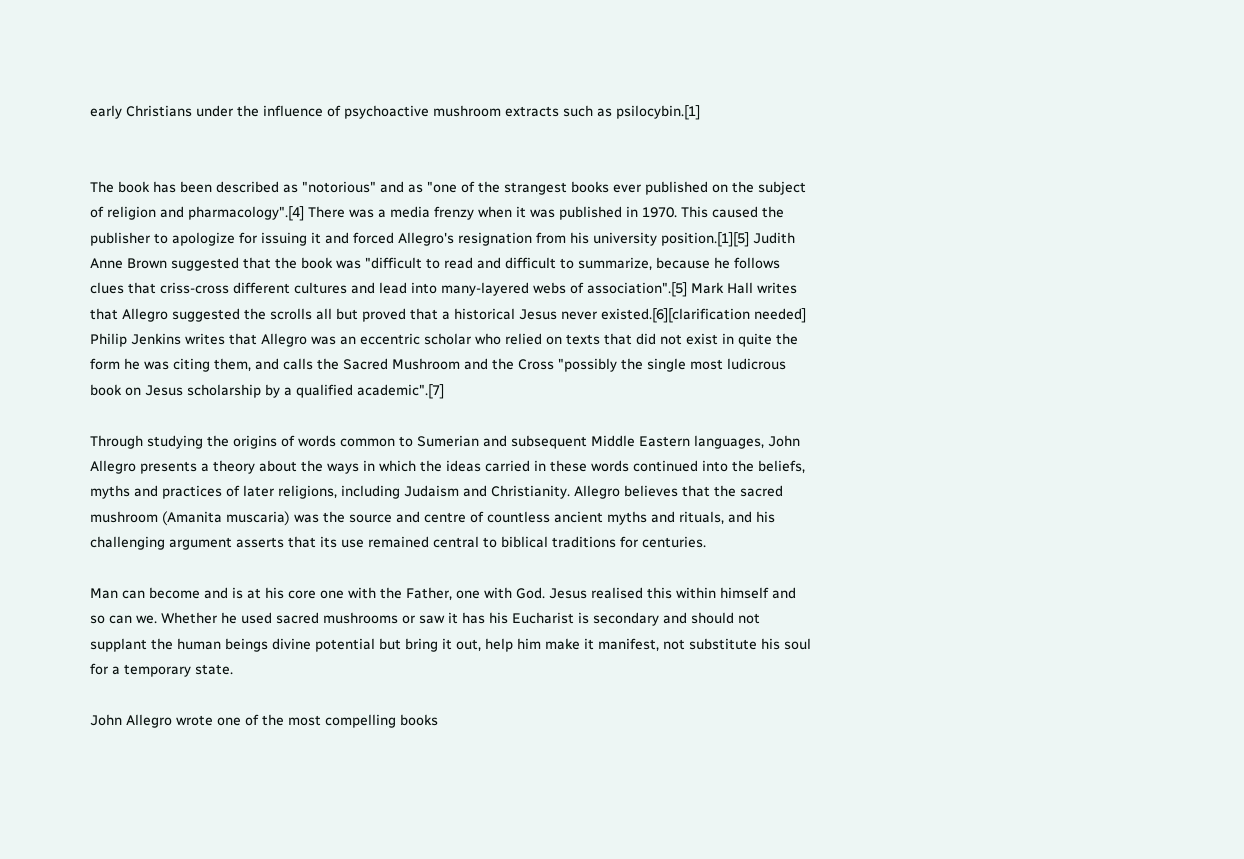early Christians under the influence of psychoactive mushroom extracts such as psilocybin.[1]


The book has been described as "notorious" and as "one of the strangest books ever published on the subject of religion and pharmacology".[4] There was a media frenzy when it was published in 1970. This caused the publisher to apologize for issuing it and forced Allegro's resignation from his university position.[1][5] Judith Anne Brown suggested that the book was "difficult to read and difficult to summarize, because he follows clues that criss-cross different cultures and lead into many-layered webs of association".[5] Mark Hall writes that Allegro suggested the scrolls all but proved that a historical Jesus never existed.[6][clarification needed] Philip Jenkins writes that Allegro was an eccentric scholar who relied on texts that did not exist in quite the form he was citing them, and calls the Sacred Mushroom and the Cross "possibly the single most ludicrous book on Jesus scholarship by a qualified academic".[7]

Through studying the origins of words common to Sumerian and subsequent Middle Eastern languages, John Allegro presents a theory about the ways in which the ideas carried in these words continued into the beliefs, myths and practices of later religions, including Judaism and Christianity. Allegro believes that the sacred mushroom (Amanita muscaria) was the source and centre of countless ancient myths and rituals, and his challenging argument asserts that its use remained central to biblical traditions for centuries.

Man can become and is at his core one with the Father, one with God. Jesus realised this within himself and so can we. Whether he used sacred mushrooms or saw it has his Eucharist is secondary and should not supplant the human beings divine potential but bring it out, help him make it manifest, not substitute his soul for a temporary state.

John Allegro wrote one of the most compelling books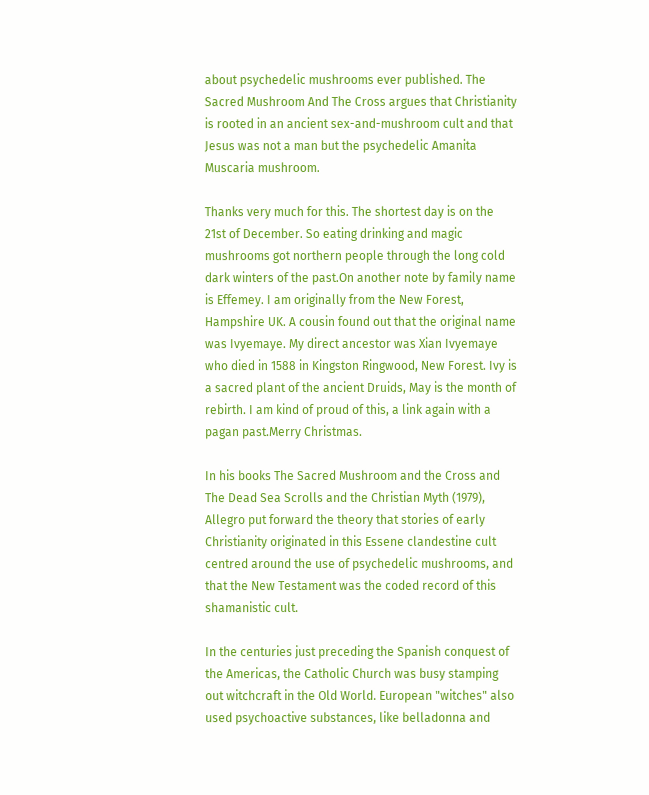about psychedelic mushrooms ever published. The Sacred Mushroom And The Cross argues that Christianity is rooted in an ancient sex-and-mushroom cult and that Jesus was not a man but the psychedelic Amanita Muscaria mushroom.

Thanks very much for this. The shortest day is on the 21st of December. So eating drinking and magic mushrooms got northern people through the long cold dark winters of the past.On another note by family name is Effemey. I am originally from the New Forest, Hampshire UK. A cousin found out that the original name was Ivyemaye. My direct ancestor was Xian Ivyemaye who died in 1588 in Kingston Ringwood, New Forest. Ivy is a sacred plant of the ancient Druids, May is the month of rebirth. I am kind of proud of this, a link again with a pagan past.Merry Christmas.

In his books The Sacred Mushroom and the Cross and The Dead Sea Scrolls and the Christian Myth (1979), Allegro put forward the theory that stories of early Christianity originated in this Essene clandestine cult centred around the use of psychedelic mushrooms, and that the New Testament was the coded record of this shamanistic cult.

In the centuries just preceding the Spanish conquest of the Americas, the Catholic Church was busy stamping out witchcraft in the Old World. European "witches" also used psychoactive substances, like belladonna and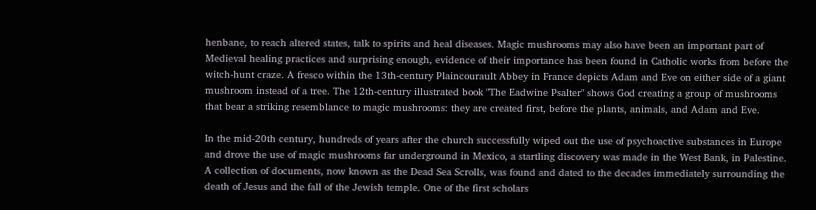henbane, to reach altered states, talk to spirits and heal diseases. Magic mushrooms may also have been an important part of Medieval healing practices and surprising enough, evidence of their importance has been found in Catholic works from before the witch-hunt craze. A fresco within the 13th-century Plaincourault Abbey in France depicts Adam and Eve on either side of a giant mushroom instead of a tree. The 12th-century illustrated book "The Eadwine Psalter" shows God creating a group of mushrooms that bear a striking resemblance to magic mushrooms: they are created first, before the plants, animals, and Adam and Eve.

In the mid-20th century, hundreds of years after the church successfully wiped out the use of psychoactive substances in Europe and drove the use of magic mushrooms far underground in Mexico, a startling discovery was made in the West Bank, in Palestine. A collection of documents, now known as the Dead Sea Scrolls, was found and dated to the decades immediately surrounding the death of Jesus and the fall of the Jewish temple. One of the first scholars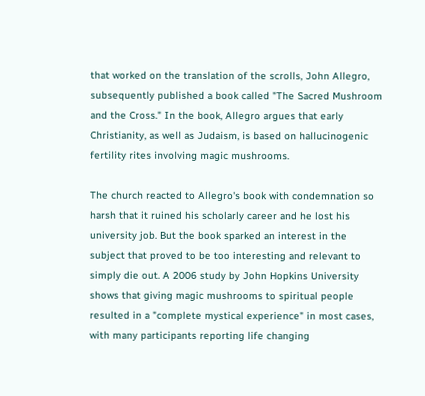that worked on the translation of the scrolls, John Allegro, subsequently published a book called "The Sacred Mushroom and the Cross." In the book, Allegro argues that early Christianity, as well as Judaism, is based on hallucinogenic fertility rites involving magic mushrooms.

The church reacted to Allegro's book with condemnation so harsh that it ruined his scholarly career and he lost his university job. But the book sparked an interest in the subject that proved to be too interesting and relevant to simply die out. A 2006 study by John Hopkins University shows that giving magic mushrooms to spiritual people resulted in a "complete mystical experience" in most cases, with many participants reporting life changing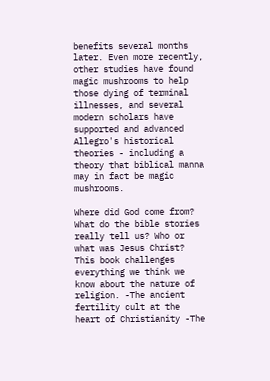benefits several months later. Even more recently, other studies have found magic mushrooms to help those dying of terminal illnesses, and several modern scholars have supported and advanced Allegro's historical theories - including a theory that biblical manna may in fact be magic mushrooms.

Where did God come from? What do the bible stories really tell us? Who or what was Jesus Christ? This book challenges everything we think we know about the nature of religion. -The ancient fertility cult at the heart of Christianity -The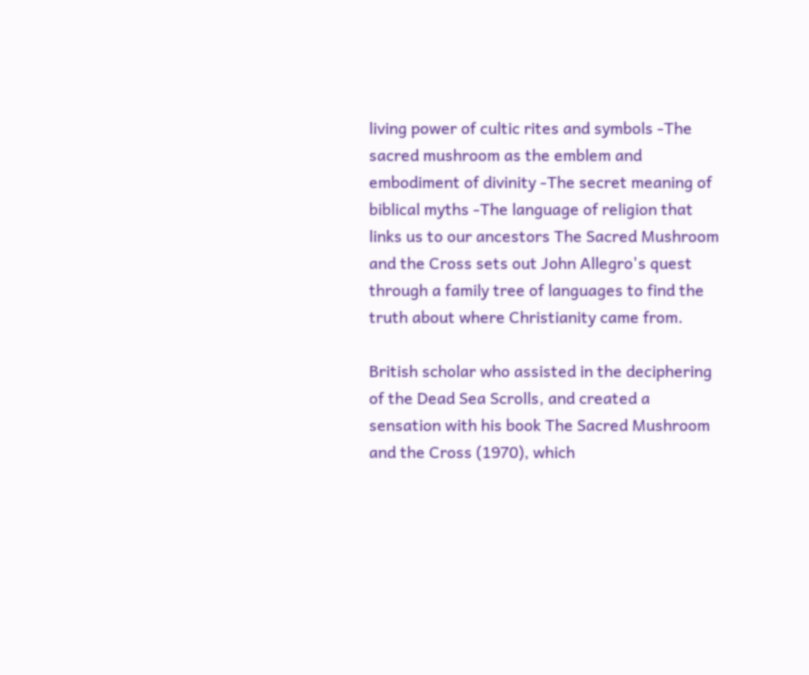living power of cultic rites and symbols -The sacred mushroom as the emblem and embodiment of divinity -The secret meaning of biblical myths -The language of religion that links us to our ancestors The Sacred Mushroom and the Cross sets out John Allegro's quest through a family tree of languages to find the truth about where Christianity came from.

British scholar who assisted in the deciphering of the Dead Sea Scrolls, and created a sensation with his book The Sacred Mushroom and the Cross (1970), which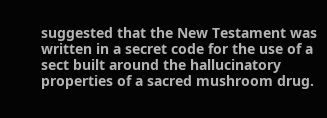suggested that the New Testament was written in a secret code for the use of a sect built around the hallucinatory properties of a sacred mushroom drug.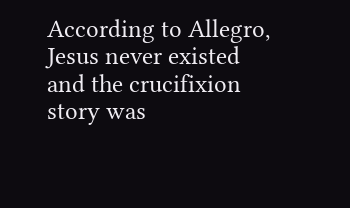According to Allegro, Jesus never existed and the crucifixion story was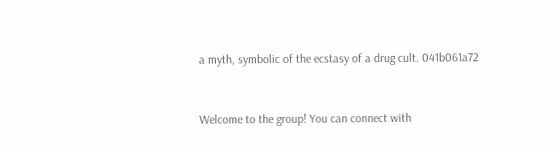a myth, symbolic of the ecstasy of a drug cult. 041b061a72


Welcome to the group! You can connect with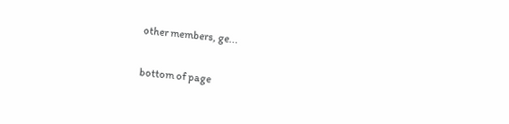other members, ge...


bottom of page